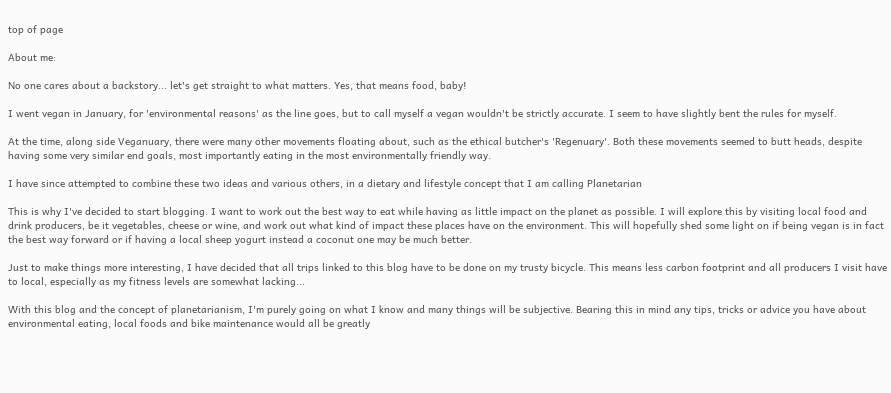top of page

About me:

No one cares about a backstory... let's get straight to what matters. Yes, that means food, baby!

I went vegan in January, for 'environmental reasons' as the line goes, but to call myself a vegan wouldn't be strictly accurate. I seem to have slightly bent the rules for myself.

At the time, along side Veganuary, there were many other movements floating about, such as the ethical butcher's 'Regenuary'. Both these movements seemed to butt heads, despite having some very similar end goals, most importantly eating in the most environmentally friendly way.

I have since attempted to combine these two ideas and various others, in a dietary and lifestyle concept that I am calling Planetarian

This is why I've decided to start blogging. I want to work out the best way to eat while having as little impact on the planet as possible. I will explore this by visiting local food and drink producers, be it vegetables, cheese or wine, and work out what kind of impact these places have on the environment. This will hopefully shed some light on if being vegan is in fact the best way forward or if having a local sheep yogurt instead a coconut one may be much better.

Just to make things more interesting, I have decided that all trips linked to this blog have to be done on my trusty bicycle. This means less carbon footprint and all producers I visit have to local, especially as my fitness levels are somewhat lacking...

With this blog and the concept of planetarianism, I'm purely going on what I know and many things will be subjective. Bearing this in mind any tips, tricks or advice you have about environmental eating, local foods and bike maintenance would all be greatly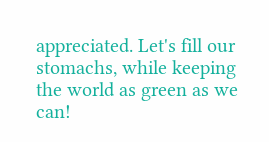appreciated. Let's fill our stomachs, while keeping the world as green as we can!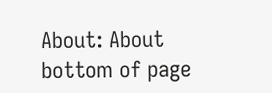About: About
bottom of page